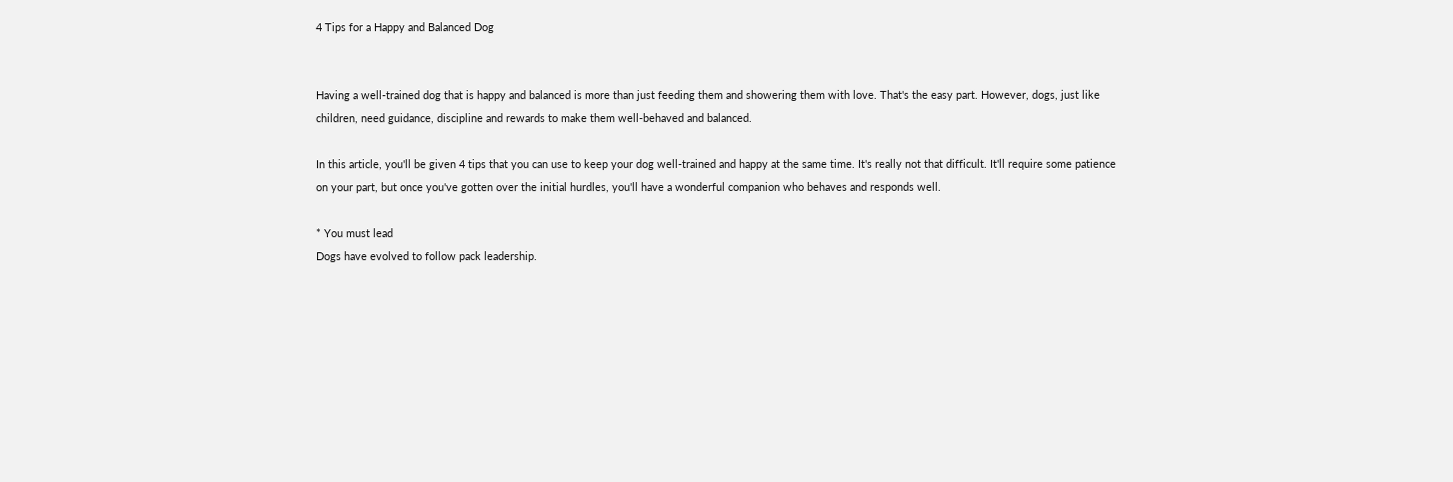4 Tips for a Happy and Balanced Dog


Having a well-trained dog that is happy and balanced is more than just feeding them and showering them with love. That's the easy part. However, dogs, just like children, need guidance, discipline and rewards to make them well-behaved and balanced.

In this article, you'll be given 4 tips that you can use to keep your dog well-trained and happy at the same time. It's really not that difficult. It'll require some patience on your part, but once you've gotten over the initial hurdles, you'll have a wonderful companion who behaves and responds well.

* You must lead
Dogs have evolved to follow pack leadership.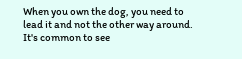When you own the dog, you need to lead it and not the other way around. It's common to see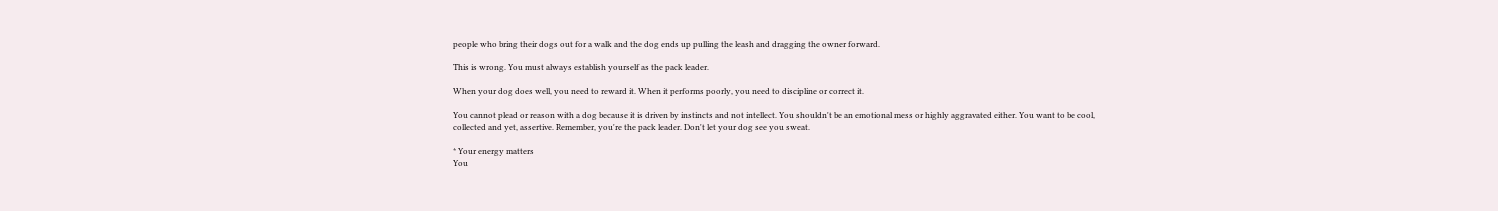people who bring their dogs out for a walk and the dog ends up pulling the leash and dragging the owner forward.

This is wrong. You must always establish yourself as the pack leader.

When your dog does well, you need to reward it. When it performs poorly, you need to discipline or correct it.

You cannot plead or reason with a dog because it is driven by instincts and not intellect. You shouldn't be an emotional mess or highly aggravated either. You want to be cool, collected and yet, assertive. Remember, you're the pack leader. Don't let your dog see you sweat.

* Your energy matters
You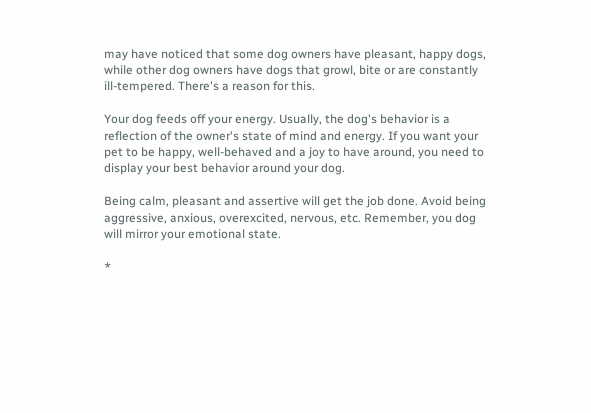may have noticed that some dog owners have pleasant, happy dogs, while other dog owners have dogs that growl, bite or are constantly ill-tempered. There's a reason for this.

Your dog feeds off your energy. Usually, the dog's behavior is a reflection of the owner's state of mind and energy. If you want your pet to be happy, well-behaved and a joy to have around, you need to display your best behavior around your dog.

Being calm, pleasant and assertive will get the job done. Avoid being aggressive, anxious, overexcited, nervous, etc. Remember, you dog will mirror your emotional state.

*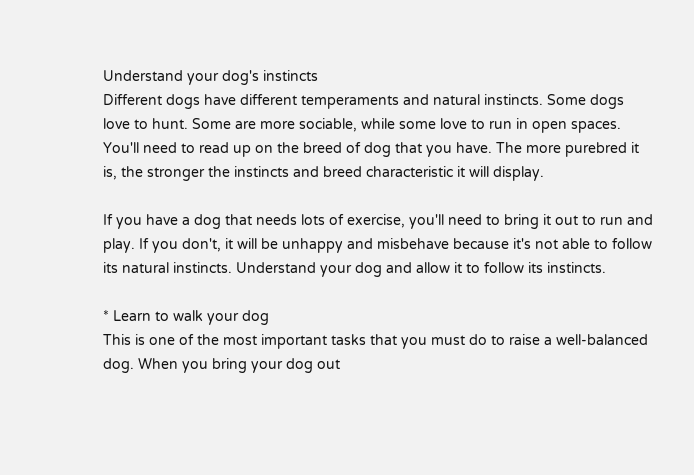Understand your dog's instincts
Different dogs have different temperaments and natural instincts. Some dogs love to hunt. Some are more sociable, while some love to run in open spaces. You'll need to read up on the breed of dog that you have. The more purebred it is, the stronger the instincts and breed characteristic it will display.

If you have a dog that needs lots of exercise, you'll need to bring it out to run and play. If you don't, it will be unhappy and misbehave because it's not able to follow its natural instincts. Understand your dog and allow it to follow its instincts.

* Learn to walk your dog
This is one of the most important tasks that you must do to raise a well-balanced dog. When you bring your dog out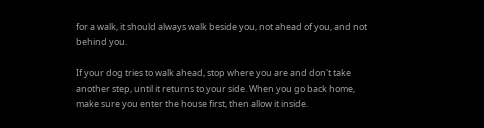for a walk, it should always walk beside you, not ahead of you, and not behind you.

If your dog tries to walk ahead, stop where you are and don't take another step, until it returns to your side. When you go back home, make sure you enter the house first, then allow it inside.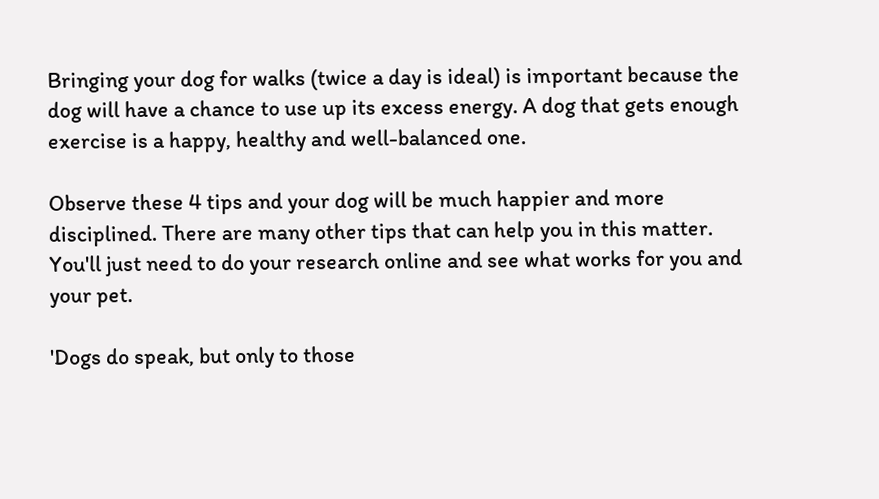Bringing your dog for walks (twice a day is ideal) is important because the dog will have a chance to use up its excess energy. A dog that gets enough exercise is a happy, healthy and well-balanced one.

Observe these 4 tips and your dog will be much happier and more disciplined. There are many other tips that can help you in this matter. You'll just need to do your research online and see what works for you and your pet.

'Dogs do speak, but only to those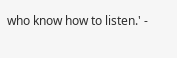who know how to listen.' -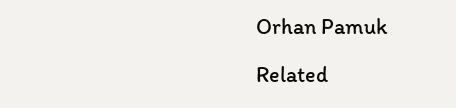Orhan Pamuk

Related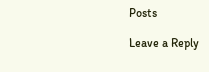Posts

Leave a Reply